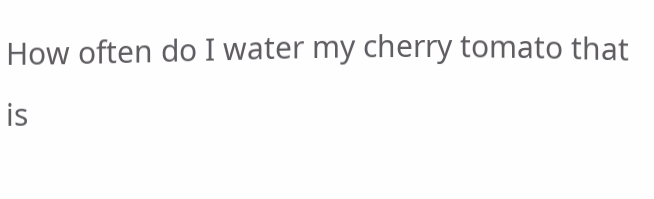How often do I water my cherry tomato that is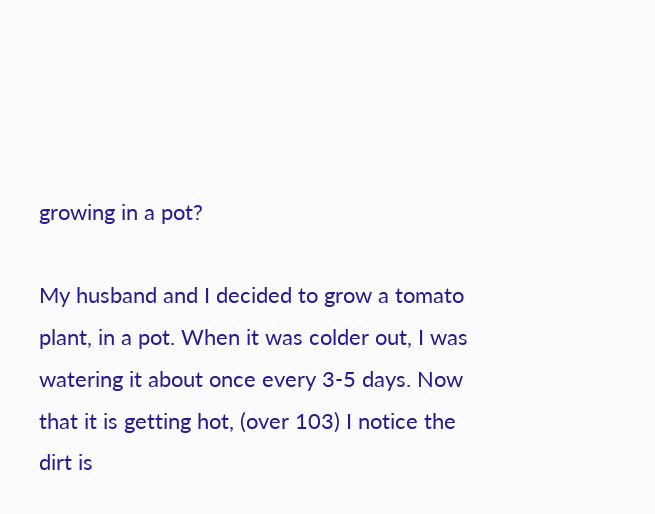growing in a pot?

My husband and I decided to grow a tomato plant, in a pot. When it was colder out, I was watering it about once every 3-5 days. Now that it is getting hot, (over 103) I notice the dirt is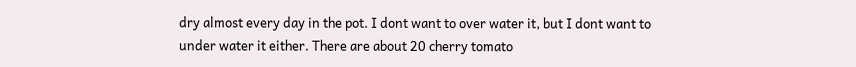dry almost every day in the pot. I dont want to over water it, but I dont want to under water it either. There are about 20 cherry tomato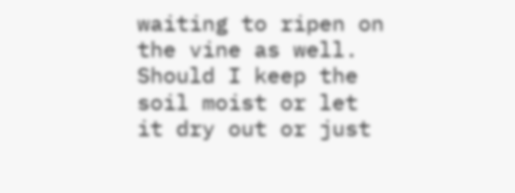waiting to ripen on the vine as well. Should I keep the soil moist or let it dry out or just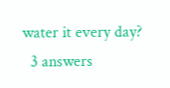water it every day?
  3 answers